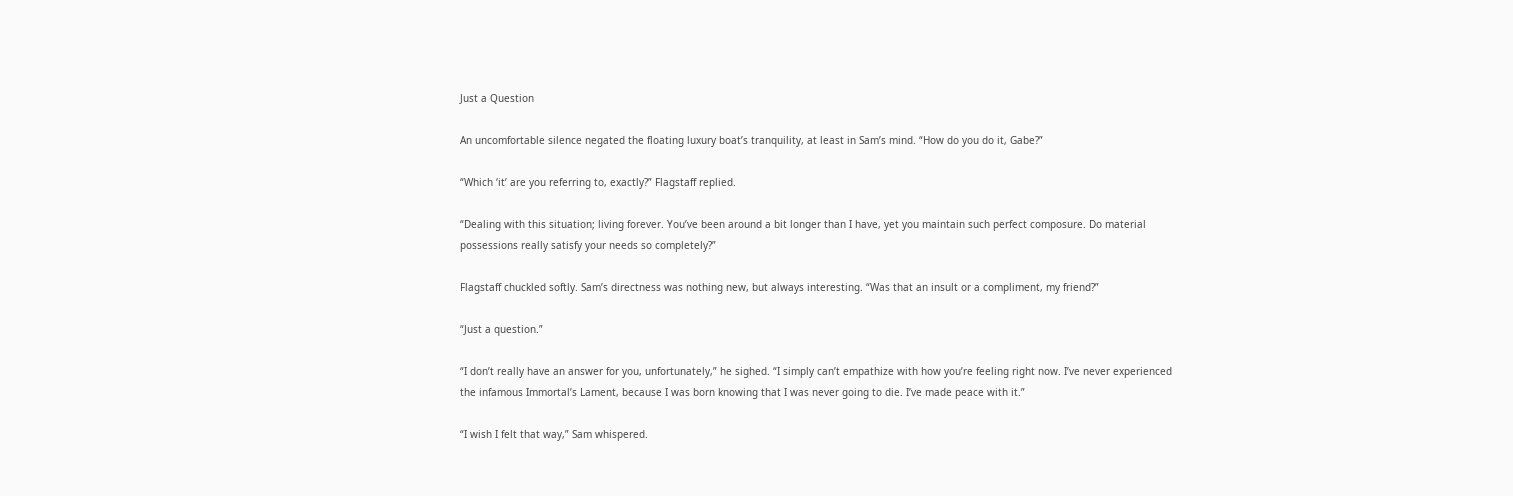Just a Question

An uncomfortable silence negated the floating luxury boat’s tranquility, at least in Sam’s mind. “How do you do it, Gabe?”

“Which ‘it’ are you referring to, exactly?” Flagstaff replied.

“Dealing with this situation; living forever. You’ve been around a bit longer than I have, yet you maintain such perfect composure. Do material possessions really satisfy your needs so completely?”

Flagstaff chuckled softly. Sam’s directness was nothing new, but always interesting. “Was that an insult or a compliment, my friend?”

“Just a question.”

“I don’t really have an answer for you, unfortunately,” he sighed. “I simply can’t empathize with how you’re feeling right now. I’ve never experienced the infamous Immortal’s Lament, because I was born knowing that I was never going to die. I’ve made peace with it.”

“I wish I felt that way,” Sam whispered.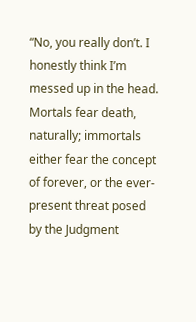“No, you really don’t. I honestly think I’m messed up in the head. Mortals fear death, naturally; immortals either fear the concept of forever, or the ever-present threat posed by the Judgment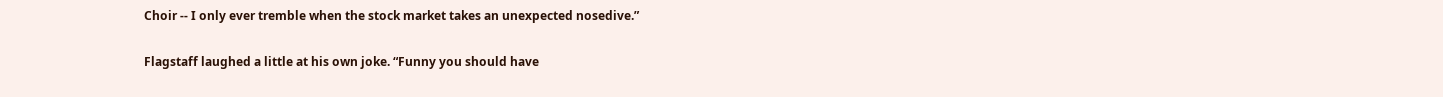Choir -- I only ever tremble when the stock market takes an unexpected nosedive.”

Flagstaff laughed a little at his own joke. “Funny you should have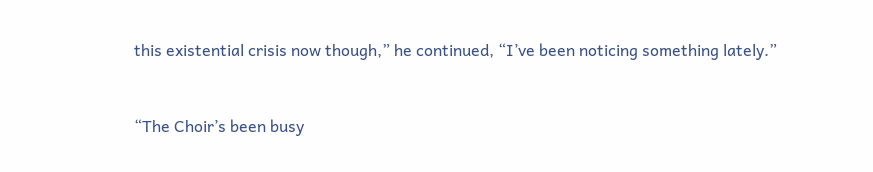this existential crisis now though,” he continued, “I’ve been noticing something lately.”


“The Choir’s been busy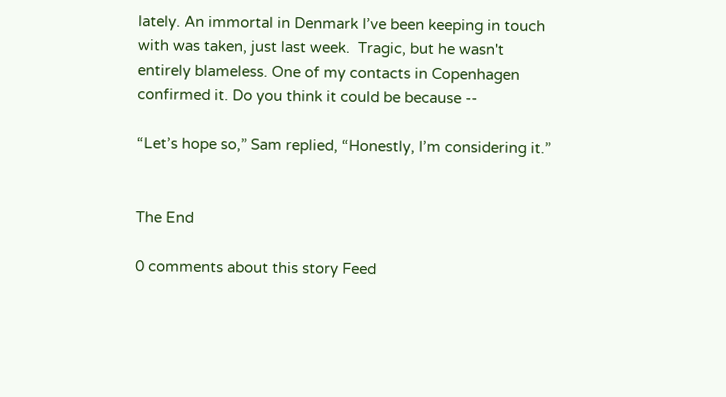lately. An immortal in Denmark I’ve been keeping in touch with was taken, just last week.  Tragic, but he wasn't entirely blameless. One of my contacts in Copenhagen confirmed it. Do you think it could be because --

“Let’s hope so,” Sam replied, “Honestly, I’m considering it.”


The End

0 comments about this story Feed